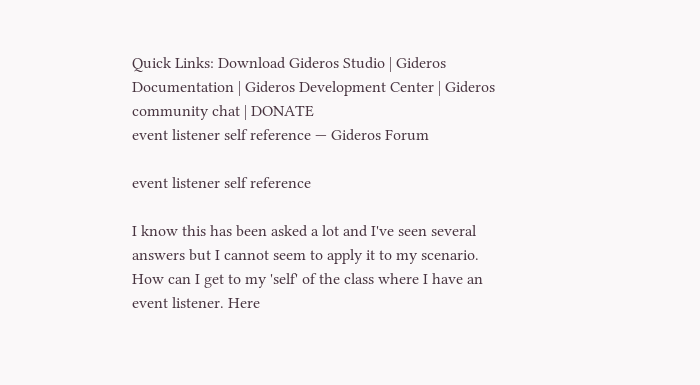Quick Links: Download Gideros Studio | Gideros Documentation | Gideros Development Center | Gideros community chat | DONATE
event listener self reference — Gideros Forum

event listener self reference

I know this has been asked a lot and I've seen several answers but I cannot seem to apply it to my scenario. How can I get to my 'self' of the class where I have an event listener. Here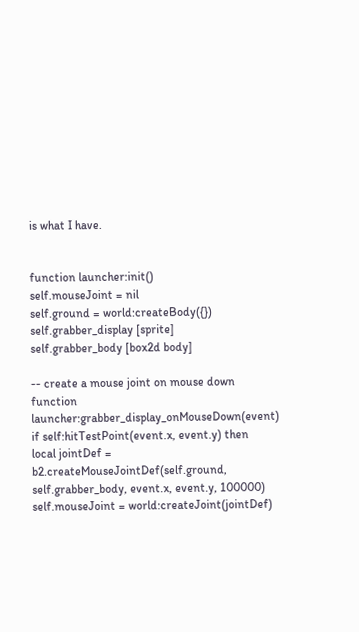is what I have.


function launcher:init()
self.mouseJoint = nil
self.ground = world:createBody({})
self.grabber_display [sprite]
self.grabber_body [box2d body]

-- create a mouse joint on mouse down
function launcher:grabber_display_onMouseDown(event)
if self:hitTestPoint(event.x, event.y) then
local jointDef = b2.createMouseJointDef(self.ground, self.grabber_body, event.x, event.y, 100000)
self.mouseJoint = world:createJoint(jointDef)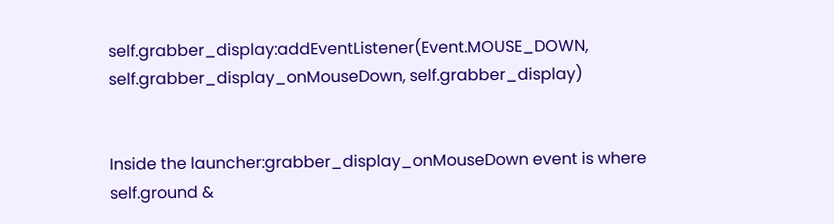self.grabber_display:addEventListener(Event.MOUSE_DOWN, self.grabber_display_onMouseDown, self.grabber_display)


Inside the launcher:grabber_display_onMouseDown event is where self.ground &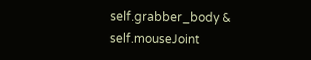self.grabber_body & self.mouseJoint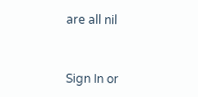are all nil


Sign In or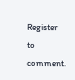Register to comment.